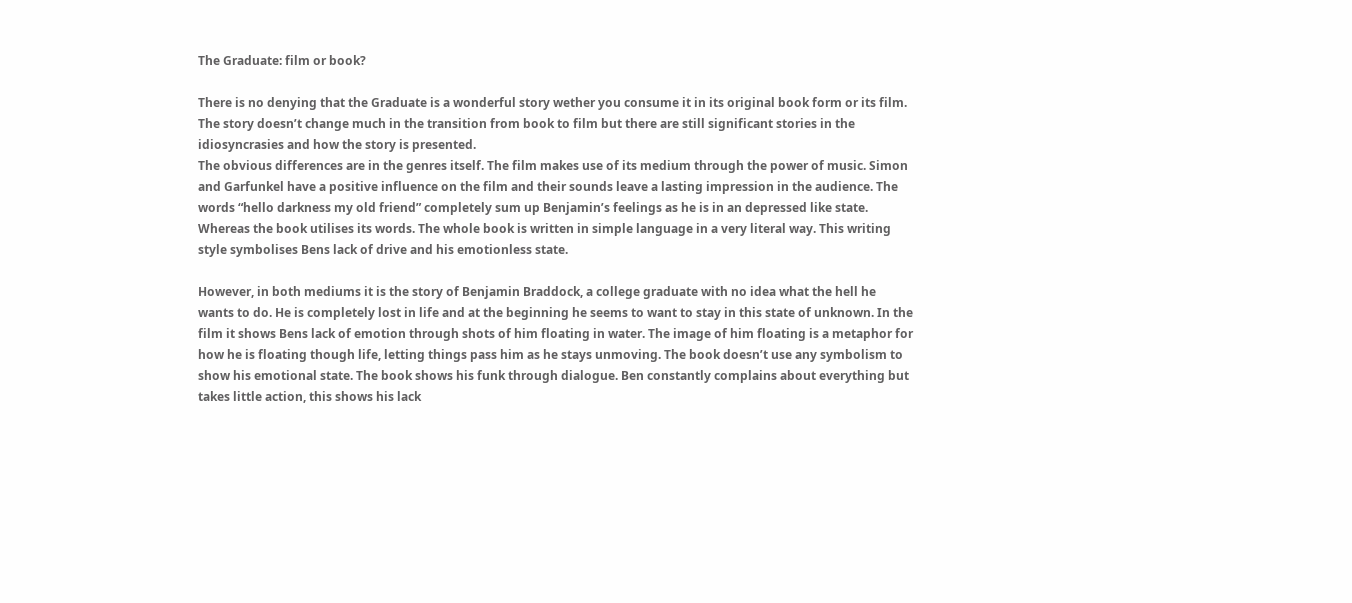The Graduate: film or book?

There is no denying that the Graduate is a wonderful story wether you consume it in its original book form or its film. The story doesn’t change much in the transition from book to film but there are still significant stories in the idiosyncrasies and how the story is presented.
The obvious differences are in the genres itself. The film makes use of its medium through the power of music. Simon and Garfunkel have a positive influence on the film and their sounds leave a lasting impression in the audience. The words “hello darkness my old friend” completely sum up Benjamin’s feelings as he is in an depressed like state. Whereas the book utilises its words. The whole book is written in simple language in a very literal way. This writing style symbolises Bens lack of drive and his emotionless state.

However, in both mediums it is the story of Benjamin Braddock, a college graduate with no idea what the hell he wants to do. He is completely lost in life and at the beginning he seems to want to stay in this state of unknown. In the film it shows Bens lack of emotion through shots of him floating in water. The image of him floating is a metaphor for how he is floating though life, letting things pass him as he stays unmoving. The book doesn’t use any symbolism to show his emotional state. The book shows his funk through dialogue. Ben constantly complains about everything but takes little action, this shows his lack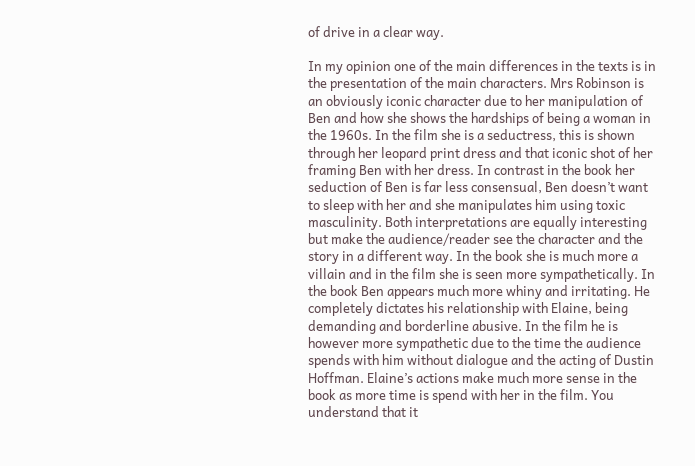of drive in a clear way.

In my opinion one of the main differences in the texts is in the presentation of the main characters. Mrs Robinson is an obviously iconic character due to her manipulation of Ben and how she shows the hardships of being a woman in the 1960s. In the film she is a seductress, this is shown through her leopard print dress and that iconic shot of her framing Ben with her dress. In contrast in the book her seduction of Ben is far less consensual, Ben doesn’t want to sleep with her and she manipulates him using toxic masculinity. Both interpretations are equally interesting but make the audience/reader see the character and the story in a different way. In the book she is much more a villain and in the film she is seen more sympathetically. In the book Ben appears much more whiny and irritating. He completely dictates his relationship with Elaine, being demanding and borderline abusive. In the film he is however more sympathetic due to the time the audience spends with him without dialogue and the acting of Dustin Hoffman. Elaine’s actions make much more sense in the book as more time is spend with her in the film. You understand that it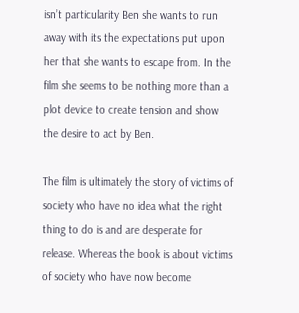isn’t particularity Ben she wants to run away with its the expectations put upon her that she wants to escape from. In the film she seems to be nothing more than a plot device to create tension and show the desire to act by Ben.

The film is ultimately the story of victims of society who have no idea what the right thing to do is and are desperate for release. Whereas the book is about victims of society who have now become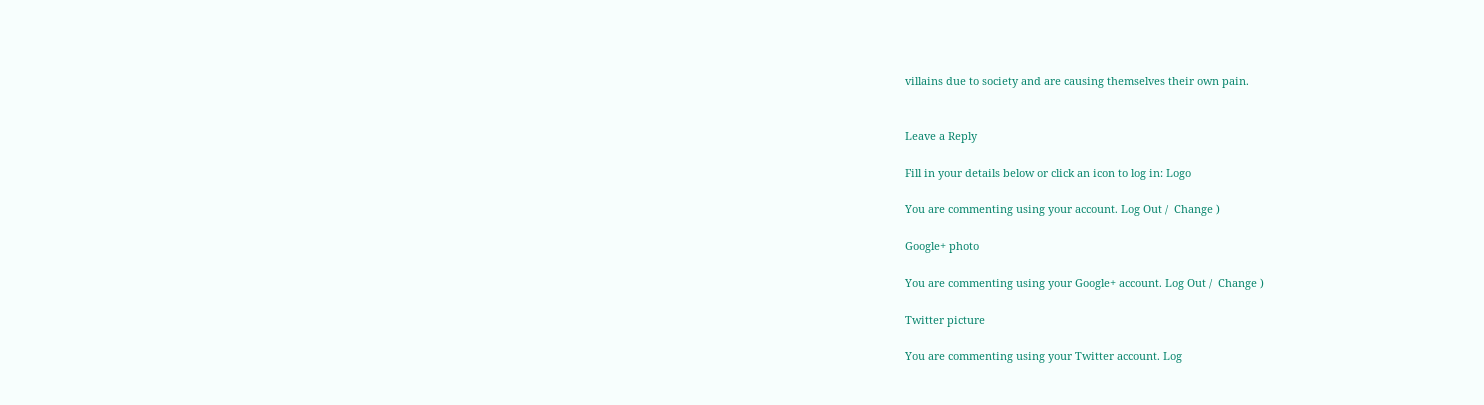villains due to society and are causing themselves their own pain.


Leave a Reply

Fill in your details below or click an icon to log in: Logo

You are commenting using your account. Log Out /  Change )

Google+ photo

You are commenting using your Google+ account. Log Out /  Change )

Twitter picture

You are commenting using your Twitter account. Log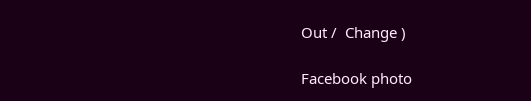Out /  Change )

Facebook photo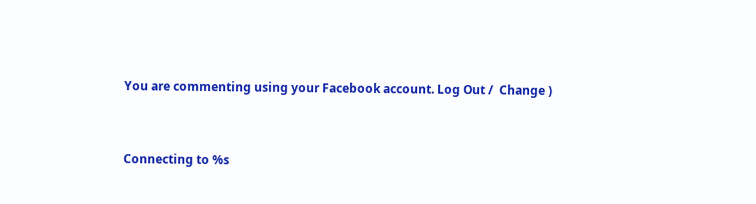You are commenting using your Facebook account. Log Out /  Change )


Connecting to %s